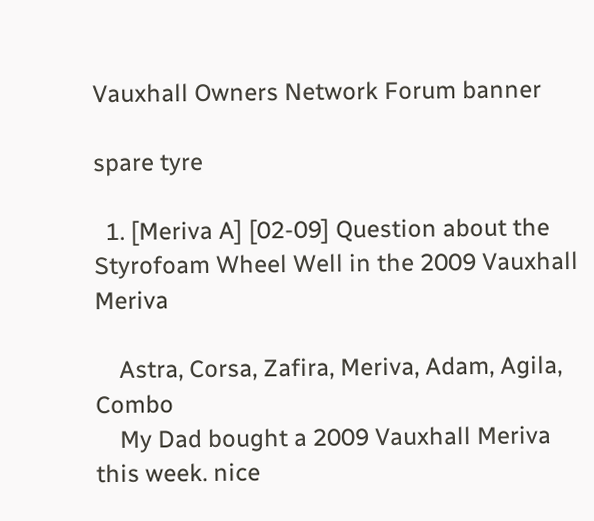Vauxhall Owners Network Forum banner

spare tyre

  1. [Meriva A] [02-09] Question about the Styrofoam Wheel Well in the 2009 Vauxhall Meriva

    Astra, Corsa, Zafira, Meriva, Adam, Agila, Combo
    My Dad bought a 2009 Vauxhall Meriva this week. nice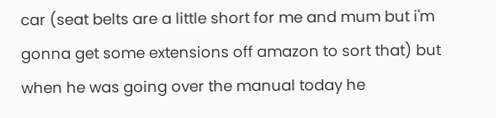car (seat belts are a little short for me and mum but i'm gonna get some extensions off amazon to sort that) but when he was going over the manual today he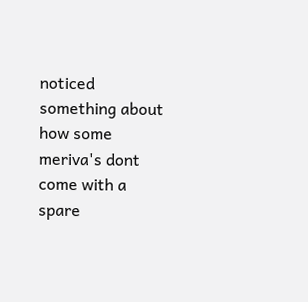noticed something about how some meriva's dont come with a spare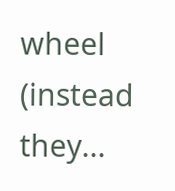wheel (instead they...